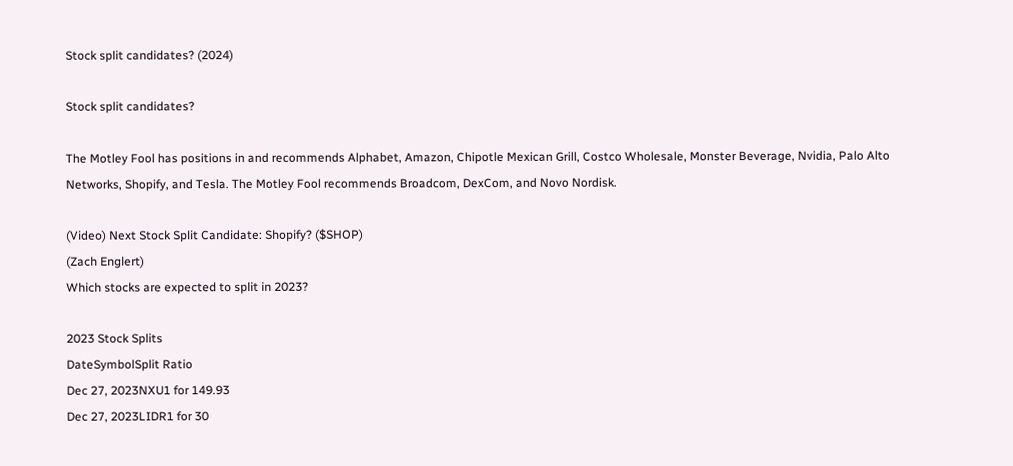Stock split candidates? (2024)

Stock split candidates?

The Motley Fool has positions in and recommends Alphabet, Amazon, Chipotle Mexican Grill, Costco Wholesale, Monster Beverage, Nvidia, Palo Alto Networks, Shopify, and Tesla. The Motley Fool recommends Broadcom, DexCom, and Novo Nordisk.

(Video) Next Stock Split Candidate: Shopify? ($SHOP)
(Zach Englert)
Which stocks are expected to split in 2023?

2023 Stock Splits
DateSymbolSplit Ratio
Dec 27, 2023NXU1 for 149.93
Dec 27, 2023LIDR1 for 30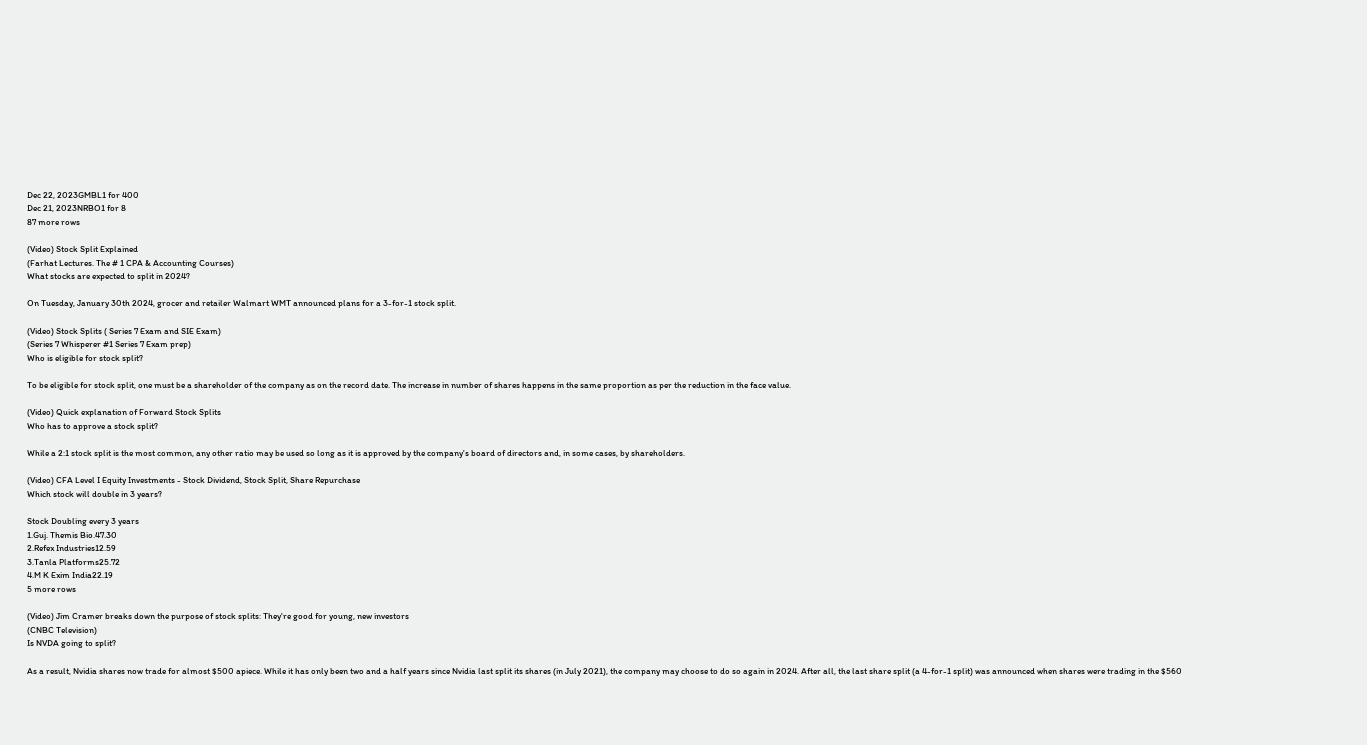Dec 22, 2023GMBL1 for 400
Dec 21, 2023NRBO1 for 8
87 more rows

(Video) Stock Split Explained
(Farhat Lectures. The # 1 CPA & Accounting Courses)
What stocks are expected to split in 2024?

On Tuesday, January 30th 2024, grocer and retailer Walmart WMT announced plans for a 3-for-1 stock split.

(Video) Stock Splits ( Series 7 Exam and SIE Exam)
(Series 7 Whisperer #1 Series 7 Exam prep)
Who is eligible for stock split?

To be eligible for stock split, one must be a shareholder of the company as on the record date. The increase in number of shares happens in the same proportion as per the reduction in the face value.

(Video) Quick explanation of Forward Stock Splits
Who has to approve a stock split?

While a 2:1 stock split is the most common, any other ratio may be used so long as it is approved by the company's board of directors and, in some cases, by shareholders.

(Video) CFA Level I Equity Investments - Stock Dividend, Stock Split, Share Repurchase
Which stock will double in 3 years?

Stock Doubling every 3 years
1.Guj. Themis Bio.47.30
2.Refex Industries12.59
3.Tanla Platforms25.72
4.M K Exim India22.19
5 more rows

(Video) Jim Cramer breaks down the purpose of stock splits: They're good for young, new investors
(CNBC Television)
Is NVDA going to split?

As a result, Nvidia shares now trade for almost $500 apiece. While it has only been two and a half years since Nvidia last split its shares (in July 2021), the company may choose to do so again in 2024. After all, the last share split (a 4-for-1 split) was announced when shares were trading in the $560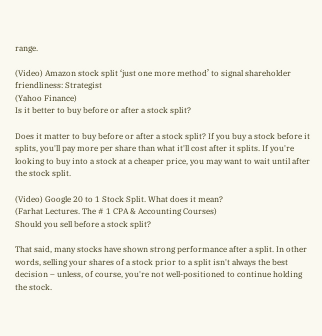range.

(Video) Amazon stock split ‘just one more method’ to signal shareholder friendliness: Strategist
(Yahoo Finance)
Is it better to buy before or after a stock split?

Does it matter to buy before or after a stock split? If you buy a stock before it splits, you'll pay more per share than what it'll cost after it splits. If you're looking to buy into a stock at a cheaper price, you may want to wait until after the stock split.

(Video) Google 20 to 1 Stock Split. What does it mean?
(Farhat Lectures. The # 1 CPA & Accounting Courses)
Should you sell before a stock split?

That said, many stocks have shown strong performance after a split. In other words, selling your shares of a stock prior to a split isn't always the best decision – unless, of course, you're not well-positioned to continue holding the stock.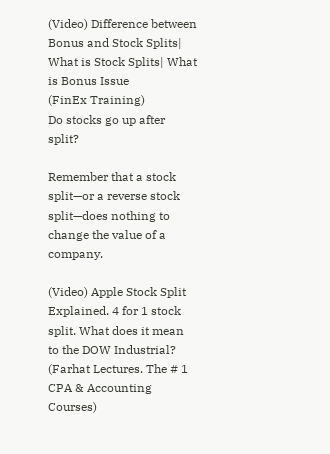(Video) Difference between Bonus and Stock Splits| What is Stock Splits| What is Bonus Issue
(FinEx Training)
Do stocks go up after split?

Remember that a stock split—or a reverse stock split—does nothing to change the value of a company.

(Video) Apple Stock Split Explained. 4 for 1 stock split. What does it mean to the DOW Industrial?
(Farhat Lectures. The # 1 CPA & Accounting Courses)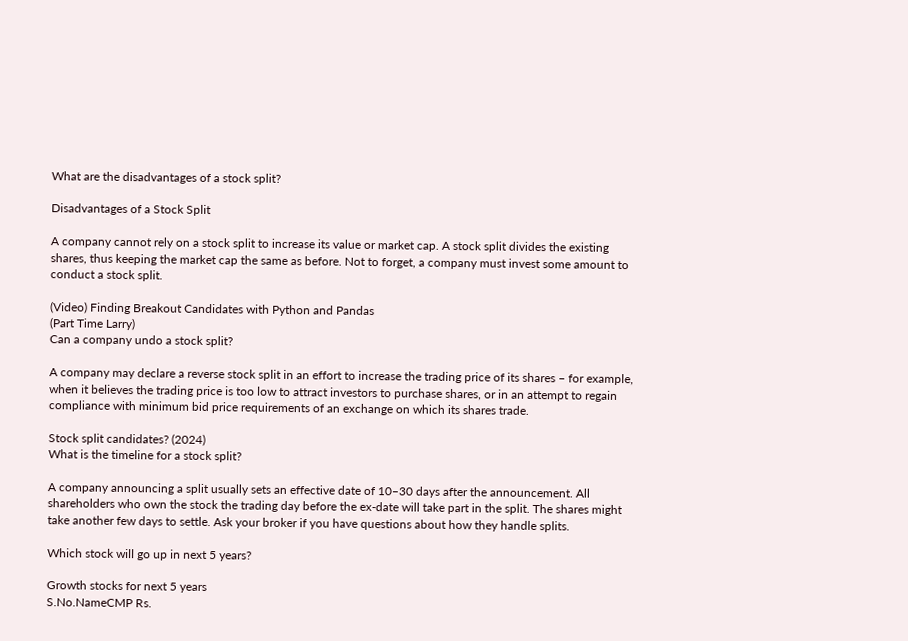What are the disadvantages of a stock split?

Disadvantages of a Stock Split

A company cannot rely on a stock split to increase its value or market cap. A stock split divides the existing shares, thus keeping the market cap the same as before. Not to forget, a company must invest some amount to conduct a stock split.

(Video) Finding Breakout Candidates with Python and Pandas
(Part Time Larry)
Can a company undo a stock split?

A company may declare a reverse stock split in an effort to increase the trading price of its shares – for example, when it believes the trading price is too low to attract investors to purchase shares, or in an attempt to regain compliance with minimum bid price requirements of an exchange on which its shares trade.

Stock split candidates? (2024)
What is the timeline for a stock split?

A company announcing a split usually sets an effective date of 10–30 days after the announcement. All shareholders who own the stock the trading day before the ex-date will take part in the split. The shares might take another few days to settle. Ask your broker if you have questions about how they handle splits.

Which stock will go up in next 5 years?

Growth stocks for next 5 years
S.No.NameCMP Rs.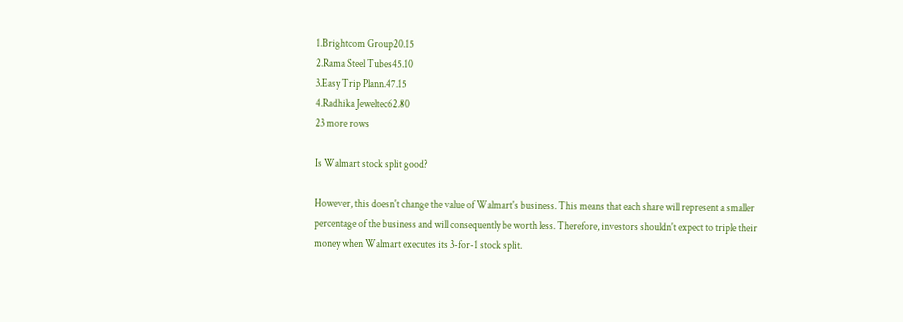1.Brightcom Group20.15
2.Rama Steel Tubes45.10
3.Easy Trip Plann.47.15
4.Radhika Jeweltec62.80
23 more rows

Is Walmart stock split good?

However, this doesn't change the value of Walmart's business. This means that each share will represent a smaller percentage of the business and will consequently be worth less. Therefore, investors shouldn't expect to triple their money when Walmart executes its 3-for-1 stock split.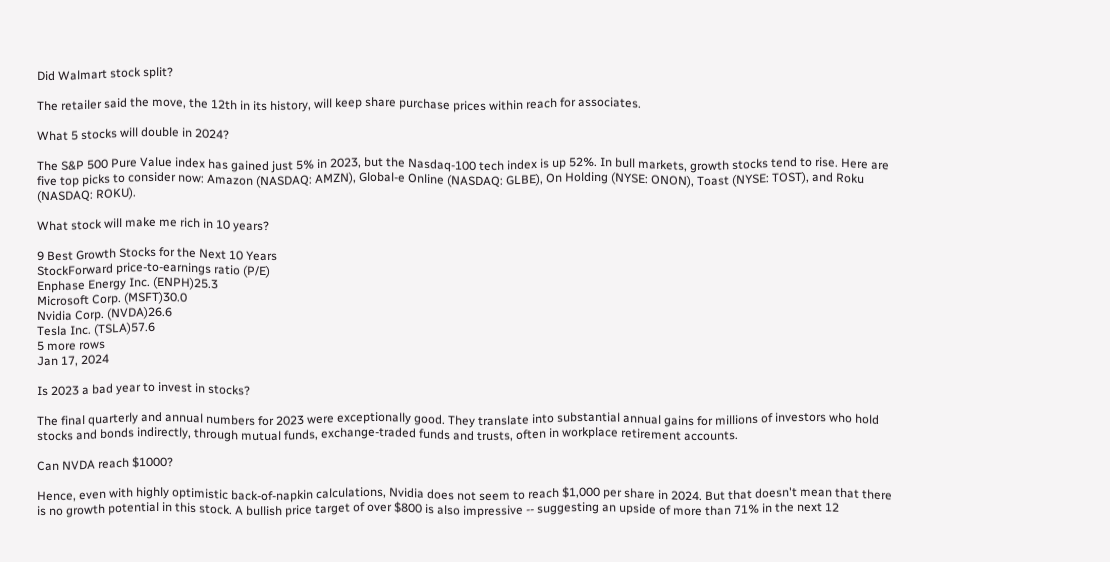Did Walmart stock split?

The retailer said the move, the 12th in its history, will keep share purchase prices within reach for associates.

What 5 stocks will double in 2024?

The S&P 500 Pure Value index has gained just 5% in 2023, but the Nasdaq-100 tech index is up 52%. In bull markets, growth stocks tend to rise. Here are five top picks to consider now: Amazon (NASDAQ: AMZN), Global-e Online (NASDAQ: GLBE), On Holding (NYSE: ONON), Toast (NYSE: TOST), and Roku (NASDAQ: ROKU).

What stock will make me rich in 10 years?

9 Best Growth Stocks for the Next 10 Years
StockForward price-to-earnings ratio (P/E)
Enphase Energy Inc. (ENPH)25.3
Microsoft Corp. (MSFT)30.0
Nvidia Corp. (NVDA)26.6
Tesla Inc. (TSLA)57.6
5 more rows
Jan 17, 2024

Is 2023 a bad year to invest in stocks?

The final quarterly and annual numbers for 2023 were exceptionally good. They translate into substantial annual gains for millions of investors who hold stocks and bonds indirectly, through mutual funds, exchange-traded funds and trusts, often in workplace retirement accounts.

Can NVDA reach $1000?

Hence, even with highly optimistic back-of-napkin calculations, Nvidia does not seem to reach $1,000 per share in 2024. But that doesn't mean that there is no growth potential in this stock. A bullish price target of over $800 is also impressive -- suggesting an upside of more than 71% in the next 12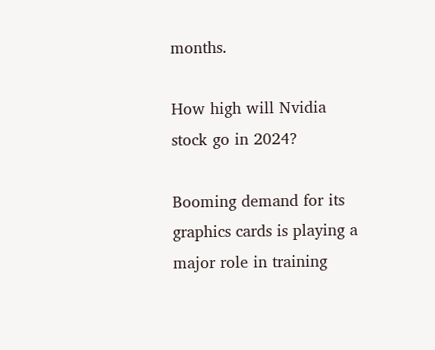months.

How high will Nvidia stock go in 2024?

Booming demand for its graphics cards is playing a major role in training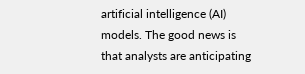artificial intelligence (AI) models. The good news is that analysts are anticipating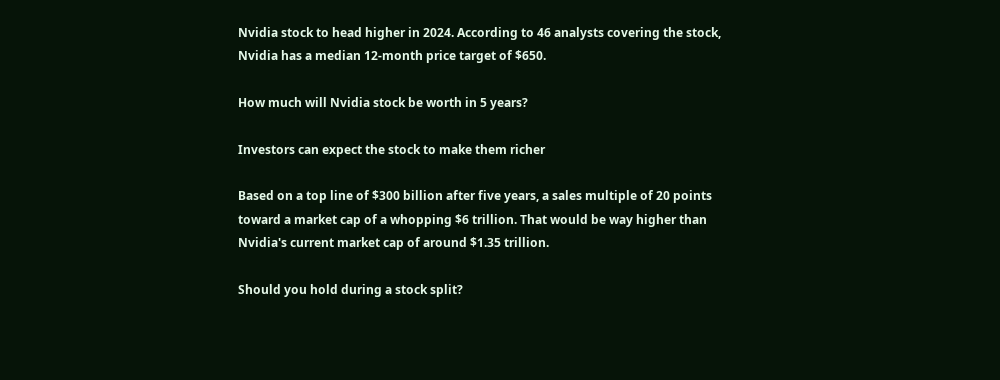Nvidia stock to head higher in 2024. According to 46 analysts covering the stock, Nvidia has a median 12-month price target of $650.

How much will Nvidia stock be worth in 5 years?

Investors can expect the stock to make them richer

Based on a top line of $300 billion after five years, a sales multiple of 20 points toward a market cap of a whopping $6 trillion. That would be way higher than Nvidia's current market cap of around $1.35 trillion.

Should you hold during a stock split?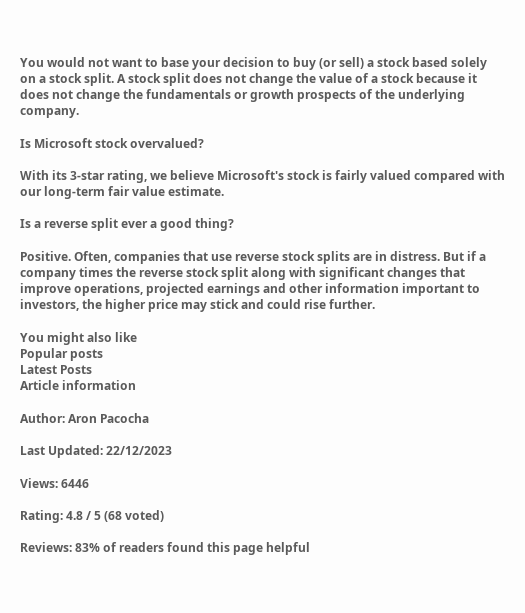You would not want to base your decision to buy (or sell) a stock based solely on a stock split. A stock split does not change the value of a stock because it does not change the fundamentals or growth prospects of the underlying company.

Is Microsoft stock overvalued?

With its 3-star rating, we believe Microsoft's stock is fairly valued compared with our long-term fair value estimate.

Is a reverse split ever a good thing?

Positive. Often, companies that use reverse stock splits are in distress. But if a company times the reverse stock split along with significant changes that improve operations, projected earnings and other information important to investors, the higher price may stick and could rise further.

You might also like
Popular posts
Latest Posts
Article information

Author: Aron Pacocha

Last Updated: 22/12/2023

Views: 6446

Rating: 4.8 / 5 (68 voted)

Reviews: 83% of readers found this page helpful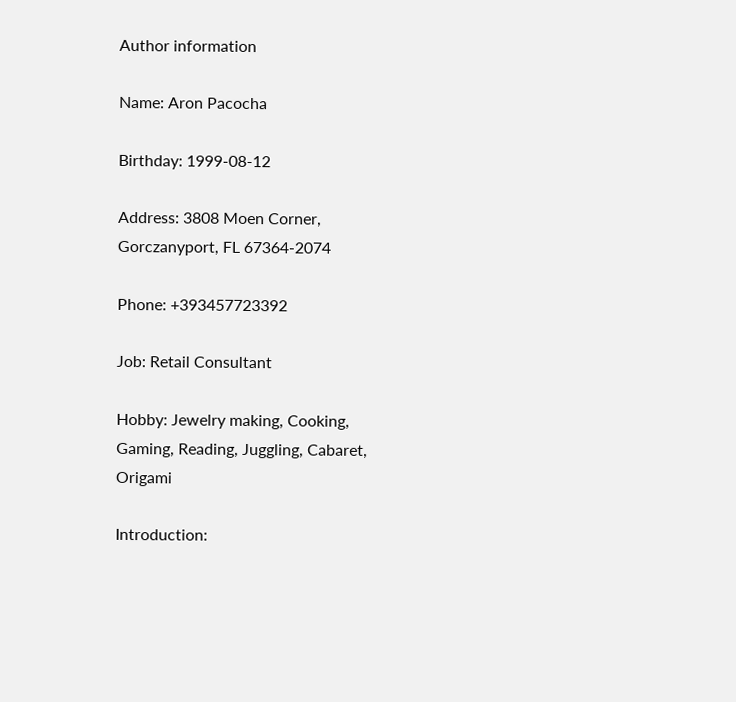Author information

Name: Aron Pacocha

Birthday: 1999-08-12

Address: 3808 Moen Corner, Gorczanyport, FL 67364-2074

Phone: +393457723392

Job: Retail Consultant

Hobby: Jewelry making, Cooking, Gaming, Reading, Juggling, Cabaret, Origami

Introduction: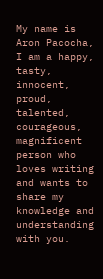My name is Aron Pacocha, I am a happy, tasty, innocent, proud, talented, courageous, magnificent person who loves writing and wants to share my knowledge and understanding with you.